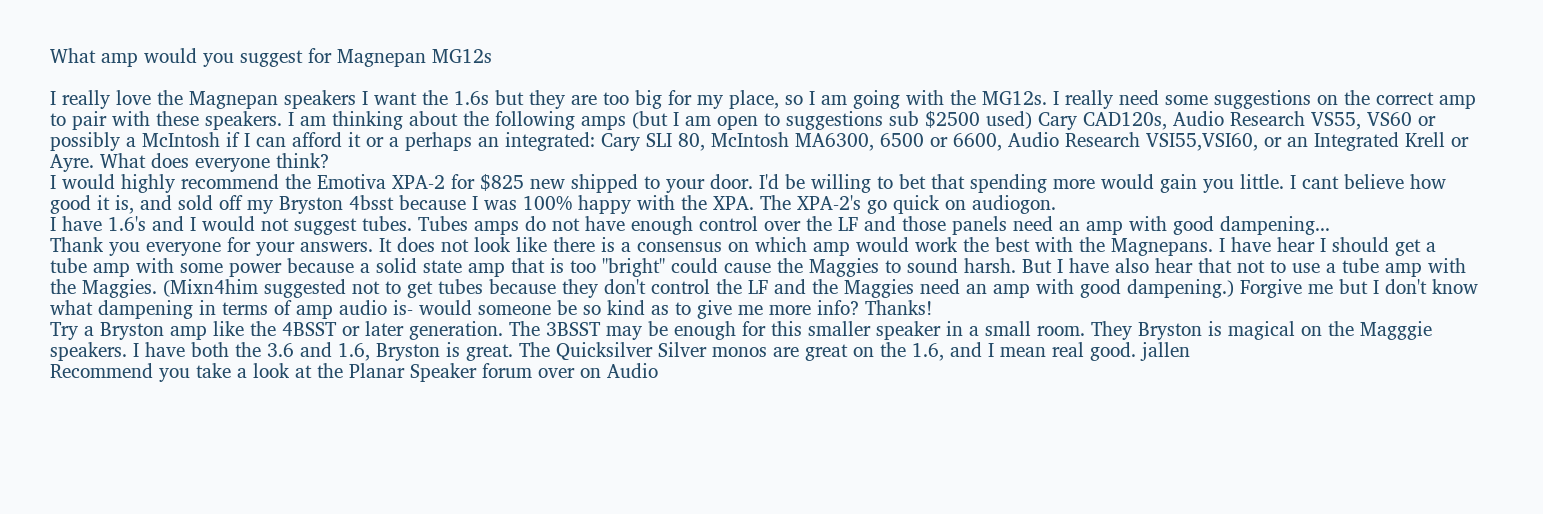What amp would you suggest for Magnepan MG12s

I really love the Magnepan speakers I want the 1.6s but they are too big for my place, so I am going with the MG12s. I really need some suggestions on the correct amp to pair with these speakers. I am thinking about the following amps (but I am open to suggestions sub $2500 used) Cary CAD120s, Audio Research VS55, VS60 or possibly a McIntosh if I can afford it or a perhaps an integrated: Cary SLI 80, McIntosh MA6300, 6500 or 6600, Audio Research VSI55,VSI60, or an Integrated Krell or Ayre. What does everyone think?
I would highly recommend the Emotiva XPA-2 for $825 new shipped to your door. I'd be willing to bet that spending more would gain you little. I cant believe how good it is, and sold off my Bryston 4bsst because I was 100% happy with the XPA. The XPA-2's go quick on audiogon.
I have 1.6's and I would not suggest tubes. Tubes amps do not have enough control over the LF and those panels need an amp with good dampening...
Thank you everyone for your answers. It does not look like there is a consensus on which amp would work the best with the Magnepans. I have hear I should get a tube amp with some power because a solid state amp that is too "bright" could cause the Maggies to sound harsh. But I have also hear that not to use a tube amp with the Maggies. (Mixn4him suggested not to get tubes because they don't control the LF and the Maggies need an amp with good dampening.) Forgive me but I don't know what dampening in terms of amp audio is- would someone be so kind as to give me more info? Thanks!
Try a Bryston amp like the 4BSST or later generation. The 3BSST may be enough for this smaller speaker in a small room. They Bryston is magical on the Magggie speakers. I have both the 3.6 and 1.6, Bryston is great. The Quicksilver Silver monos are great on the 1.6, and I mean real good. jallen
Recommend you take a look at the Planar Speaker forum over on Audio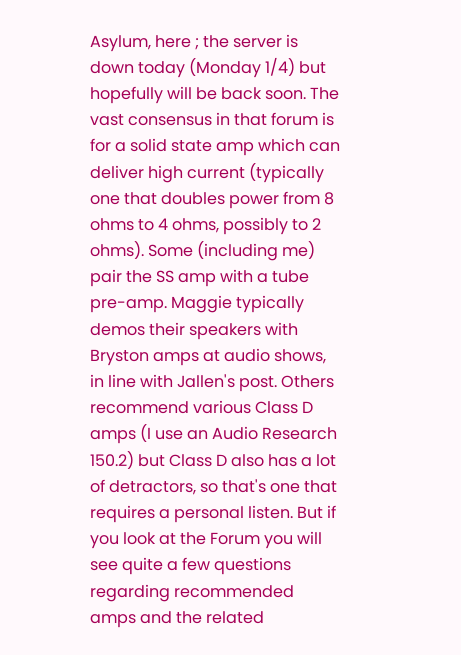Asylum, here ; the server is down today (Monday 1/4) but hopefully will be back soon. The vast consensus in that forum is for a solid state amp which can deliver high current (typically one that doubles power from 8 ohms to 4 ohms, possibly to 2 ohms). Some (including me) pair the SS amp with a tube pre-amp. Maggie typically demos their speakers with Bryston amps at audio shows, in line with Jallen's post. Others recommend various Class D amps (I use an Audio Research 150.2) but Class D also has a lot of detractors, so that's one that requires a personal listen. But if you look at the Forum you will see quite a few questions regarding recommended amps and the related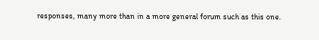responses, many more than in a more general forum such as this one.